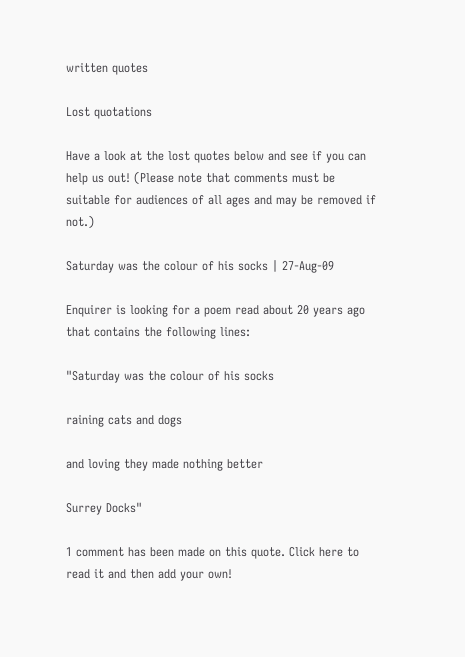written quotes

Lost quotations

Have a look at the lost quotes below and see if you can help us out! (Please note that comments must be suitable for audiences of all ages and may be removed if not.)

Saturday was the colour of his socks | 27-Aug-09

Enquirer is looking for a poem read about 20 years ago that contains the following lines:

"Saturday was the colour of his socks

raining cats and dogs

and loving they made nothing better

Surrey Docks"

1 comment has been made on this quote. Click here to read it and then add your own!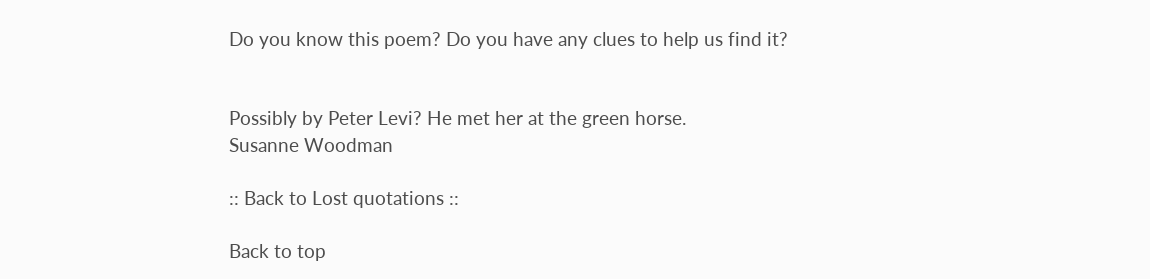Do you know this poem? Do you have any clues to help us find it?


Possibly by Peter Levi? He met her at the green horse.
Susanne Woodman

:: Back to Lost quotations ::

Back to top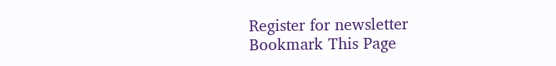Register for newsletter
Bookmark This Page